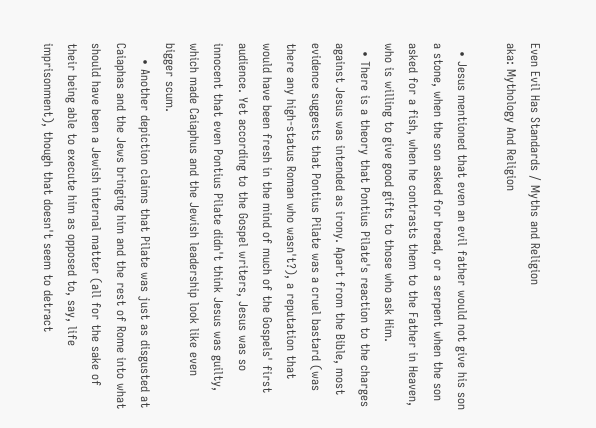Even Evil Has Standards / Myths and Religion
aka: Mythology And Religion

  • Jesus mentioned that even an evil father would not give his son a stone, when the son asked for bread, or a serpent when the son asked for a fish, when he contrasts them to the Father in Heaven, who is willing to give good gifts to those who ask Him.
  • There is a theory that Pontius Pilate's reaction to the charges against Jesus was intended as irony. Apart from the Bible, most evidence suggests that Pontius Pilate was a cruel bastard (was there any high-status Roman who wasn't?), a reputation that would have been fresh in the mind of much of the Gospels' first audience. Yet according to the Gospel writers, Jesus was so innocent that even Pontius Pilate didn't think Jesus was guilty, which made Caiaphus and the Jewish leadership look like even bigger scum.
    • Another depiction claims that Pilate was just as disgusted at Caiaphas and the Jews bringing him and the rest of Rome into what should have been a Jewish internal matter (all for the sake of their being able to execute him as opposed to, say, life imprisonment), though that doesn't seem to detract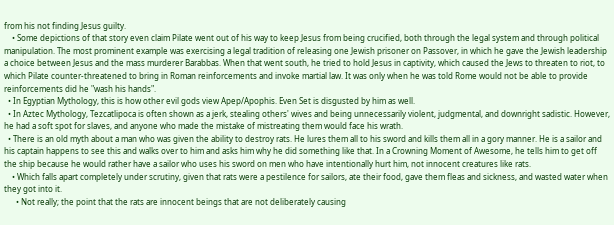from his not finding Jesus guilty.
    • Some depictions of that story even claim Pilate went out of his way to keep Jesus from being crucified, both through the legal system and through political manipulation. The most prominent example was exercising a legal tradition of releasing one Jewish prisoner on Passover, in which he gave the Jewish leadership a choice between Jesus and the mass murderer Barabbas. When that went south, he tried to hold Jesus in captivity, which caused the Jews to threaten to riot, to which Pilate counter-threatened to bring in Roman reinforcements and invoke martial law. It was only when he was told Rome would not be able to provide reinforcements did he "wash his hands".
  • In Egyptian Mythology, this is how other evil gods view Apep/Apophis. Even Set is disgusted by him as well.
  • In Aztec Mythology, Tezcatlipoca is often shown as a jerk, stealing others' wives and being unnecessarily violent, judgmental, and downright sadistic. However, he had a soft spot for slaves, and anyone who made the mistake of mistreating them would face his wrath.
  • There is an old myth about a man who was given the ability to destroy rats. He lures them all to his sword and kills them all in a gory manner. He is a sailor and his captain happens to see this and walks over to him and asks him why he did something like that. In a Crowning Moment of Awesome, he tells him to get off the ship because he would rather have a sailor who uses his sword on men who have intentionally hurt him, not innocent creatures like rats.
    • Which falls apart completely under scrutiny, given that rats were a pestilence for sailors, ate their food, gave them fleas and sickness, and wasted water when they got into it.
      • Not really; the point that the rats are innocent beings that are not deliberately causing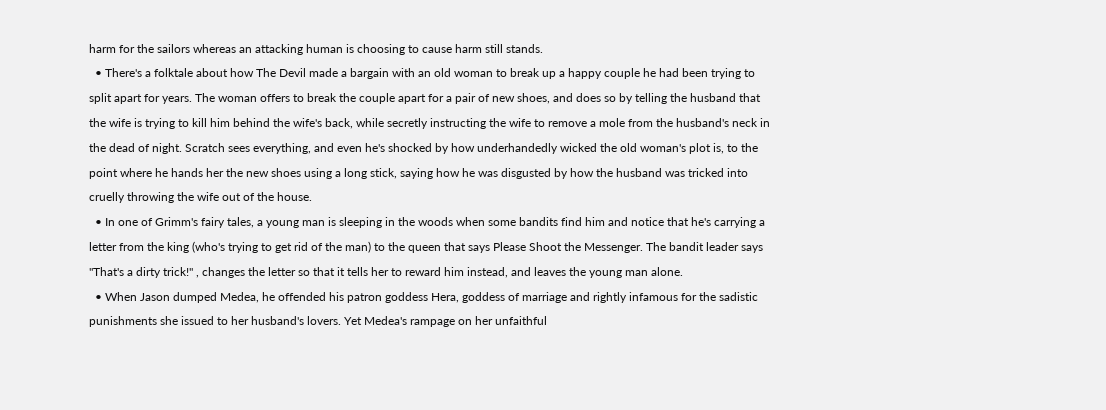harm for the sailors whereas an attacking human is choosing to cause harm still stands.
  • There's a folktale about how The Devil made a bargain with an old woman to break up a happy couple he had been trying to split apart for years. The woman offers to break the couple apart for a pair of new shoes, and does so by telling the husband that the wife is trying to kill him behind the wife's back, while secretly instructing the wife to remove a mole from the husband's neck in the dead of night. Scratch sees everything, and even he's shocked by how underhandedly wicked the old woman's plot is, to the point where he hands her the new shoes using a long stick, saying how he was disgusted by how the husband was tricked into cruelly throwing the wife out of the house.
  • In one of Grimm's fairy tales, a young man is sleeping in the woods when some bandits find him and notice that he's carrying a letter from the king (who's trying to get rid of the man) to the queen that says Please Shoot the Messenger. The bandit leader says "That's a dirty trick!" , changes the letter so that it tells her to reward him instead, and leaves the young man alone.
  • When Jason dumped Medea, he offended his patron goddess Hera, goddess of marriage and rightly infamous for the sadistic punishments she issued to her husband's lovers. Yet Medea's rampage on her unfaithful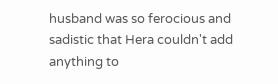husband was so ferocious and sadistic that Hera couldn't add anything to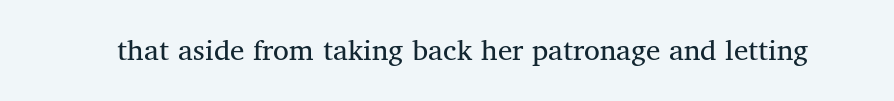that aside from taking back her patronage and letting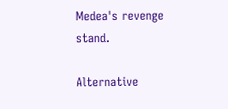Medea's revenge stand.

Alternative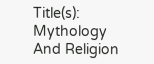Title(s): Mythology And Religion